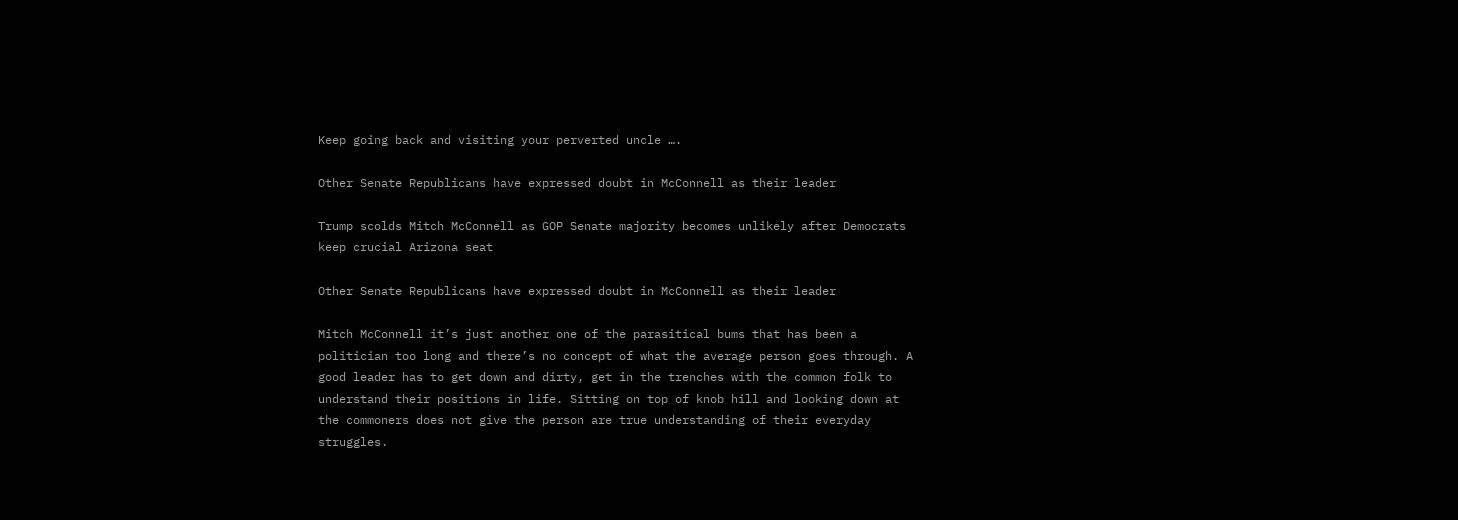Keep going back and visiting your perverted uncle ….

Other Senate Republicans have expressed doubt in McConnell as their leader

Trump scolds Mitch McConnell as GOP Senate majority becomes unlikely after Democrats keep crucial Arizona seat

Other Senate Republicans have expressed doubt in McConnell as their leader

Mitch McConnell it’s just another one of the parasitical bums that has been a politician too long and there’s no concept of what the average person goes through. A good leader has to get down and dirty, get in the trenches with the common folk to understand their positions in life. Sitting on top of knob hill and looking down at the commoners does not give the person are true understanding of their everyday struggles.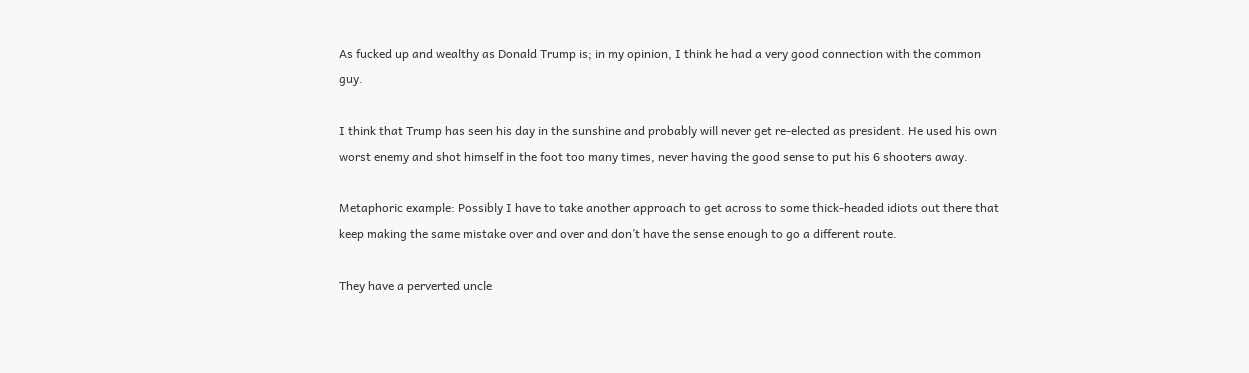As fucked up and wealthy as Donald Trump is; in my opinion, I think he had a very good connection with the common guy.

I think that Trump has seen his day in the sunshine and probably will never get re-elected as president. He used his own worst enemy and shot himself in the foot too many times, never having the good sense to put his 6 shooters away.

Metaphoric example: Possibly I have to take another approach to get across to some thick-headed idiots out there that keep making the same mistake over and over and don’t have the sense enough to go a different route.

They have a perverted uncle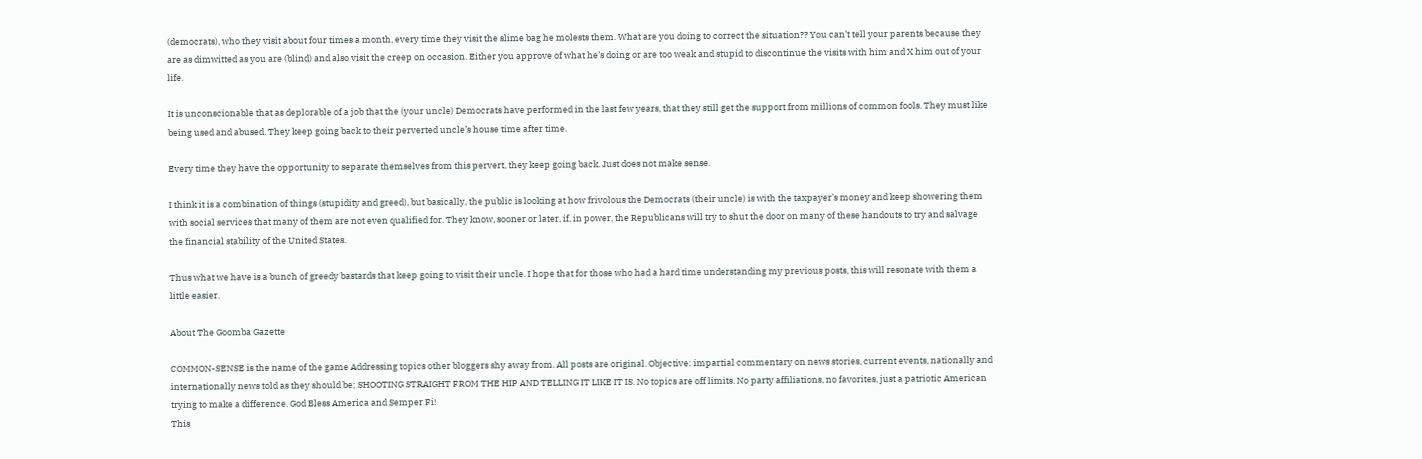(democrats), who they visit about four times a month, every time they visit the slime bag he molests them. What are you doing to correct the situation?? You can’t tell your parents because they are as dimwitted as you are (blind) and also visit the creep on occasion. Either you approve of what he’s doing or are too weak and stupid to discontinue the visits with him and X him out of your life.

It is unconscionable that as deplorable of a job that the (your uncle) Democrats have performed in the last few years, that they still get the support from millions of common fools. They must like being used and abused. They keep going back to their perverted uncle’s house time after time.

Every time they have the opportunity to separate themselves from this pervert, they keep going back. Just does not make sense.

I think it is a combination of things (stupidity and greed), but basically, the public is looking at how frivolous the Democrats (their uncle) is with the taxpayer’s money and keep showering them with social services that many of them are not even qualified for. They know, sooner or later, if, in power, the Republicans will try to shut the door on many of these handouts to try and salvage the financial stability of the United States.

Thus what we have is a bunch of greedy bastards that keep going to visit their uncle. I hope that for those who had a hard time understanding my previous posts, this will resonate with them a little easier.

About The Goomba Gazette

COMMON-SENSE is the name of the game Addressing topics other bloggers shy away from. All posts are original. Objective: impartial commentary on news stories, current events, nationally and internationally news told as they should be; SHOOTING STRAIGHT FROM THE HIP AND TELLING IT LIKE IT IS. No topics are off limits. No party affiliations, no favorites, just a patriotic American trying to make a difference. God Bless America and Semper Fi!
This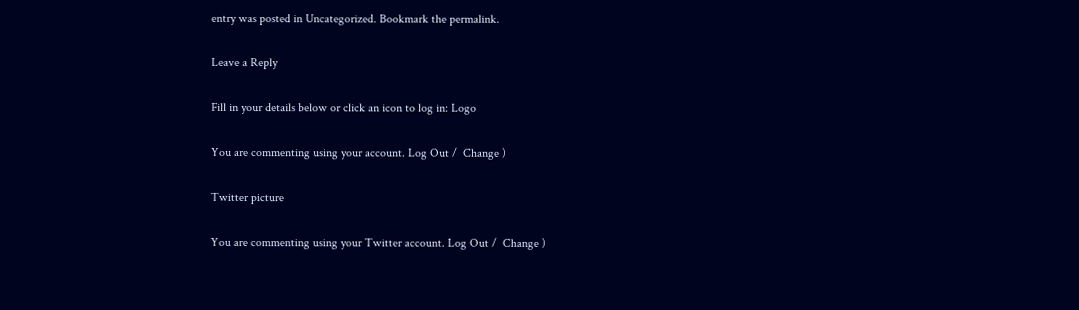entry was posted in Uncategorized. Bookmark the permalink.

Leave a Reply

Fill in your details below or click an icon to log in: Logo

You are commenting using your account. Log Out /  Change )

Twitter picture

You are commenting using your Twitter account. Log Out /  Change )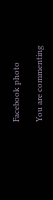Facebook photo

You are commenting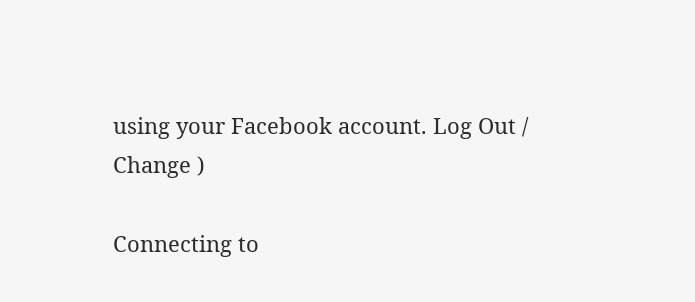using your Facebook account. Log Out /  Change )

Connecting to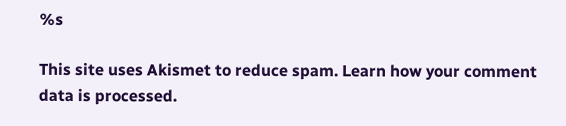%s

This site uses Akismet to reduce spam. Learn how your comment data is processed.